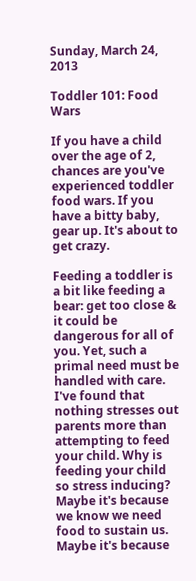Sunday, March 24, 2013

Toddler 101: Food Wars

If you have a child over the age of 2, chances are you've experienced toddler food wars. If you have a bitty baby, gear up. It's about to get crazy.

Feeding a toddler is a bit like feeding a bear: get too close & it could be dangerous for all of you. Yet, such a primal need must be handled with care. I've found that nothing stresses out parents more than attempting to feed your child. Why is feeding your child so stress inducing? Maybe it's because we know we need food to sustain us. Maybe it's because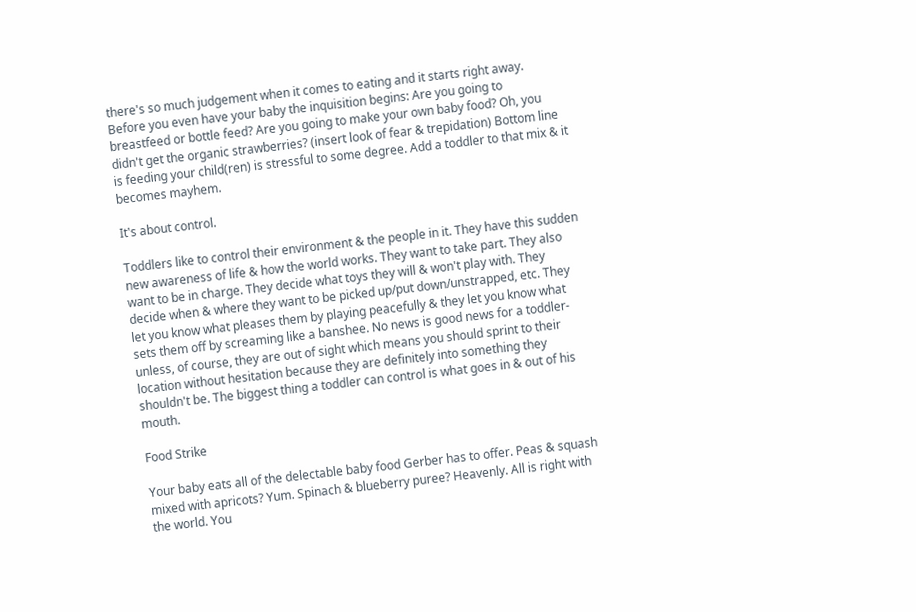there's so much judgement when it comes to eating and it starts right away. Before you even have your baby the inquisition begins: Are you going to breastfeed or bottle feed? Are you going to make your own baby food? Oh, you didn't get the organic strawberries? (insert look of fear & trepidation) Bottom line is feeding your child(ren) is stressful to some degree. Add a toddler to that mix & it becomes mayhem.

It's about control.

Toddlers like to control their environment & the people in it. They have this sudden new awareness of life & how the world works. They want to take part. They also want to be in charge. They decide what toys they will & won't play with. They decide when & where they want to be picked up/put down/unstrapped, etc. They let you know what pleases them by playing peacefully & they let you know what sets them off by screaming like a banshee. No news is good news for a toddler- unless, of course, they are out of sight which means you should sprint to their location without hesitation because they are definitely into something they shouldn't be. The biggest thing a toddler can control is what goes in & out of his mouth.

Food Strike

Your baby eats all of the delectable baby food Gerber has to offer. Peas & squash mixed with apricots? Yum. Spinach & blueberry puree? Heavenly. All is right with the world. You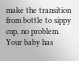make the transition from bottle to sippy cup, no problem. Your baby has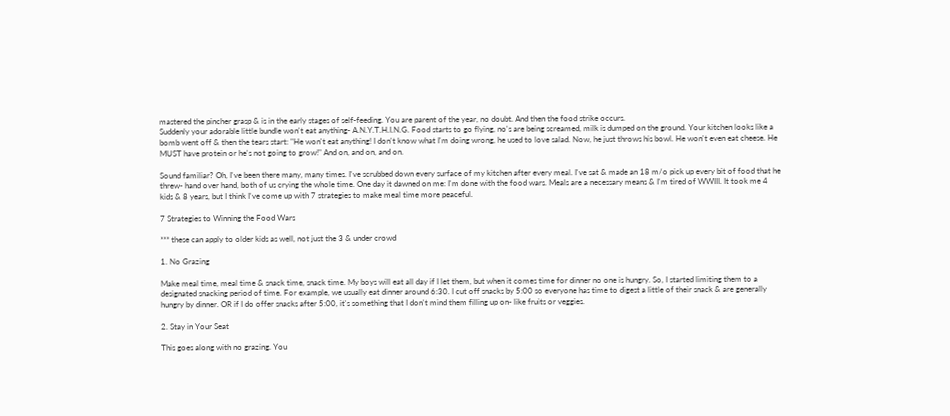mastered the pincher grasp & is in the early stages of self-feeding. You are parent of the year, no doubt. And then the food strike occurs.
Suddenly your adorable little bundle won't eat anything- A.N.Y.T.H.I.N.G. Food starts to go flying, no's are being screamed, milk is dumped on the ground. Your kitchen looks like a bomb went off & then the tears start: "He won't eat anything! I don't know what I'm doing wrong, he used to love salad. Now, he just throws his bowl. He won't even eat cheese. He MUST have protein or he's not going to grow!" And on, and on, and on.

Sound familiar? Oh, I've been there many, many times. I've scrubbed down every surface of my kitchen after every meal. I've sat & made an 18 m/o pick up every bit of food that he threw- hand over hand, both of us crying the whole time. One day it dawned on me: I'm done with the food wars. Meals are a necessary means & I'm tired of WWIII. It took me 4 kids & 8 years, but I think I've come up with 7 strategies to make meal time more peaceful.

7 Strategies to Winning the Food Wars

*** these can apply to older kids as well, not just the 3 & under crowd

1. No Grazing

Make meal time, meal time & snack time, snack time. My boys will eat all day if I let them, but when it comes time for dinner no one is hungry. So, I started limiting them to a designated snacking period of time. For example, we usually eat dinner around 6:30. I cut off snacks by 5:00 so everyone has time to digest a little of their snack & are generally hungry by dinner. OR if I do offer snacks after 5:00, it's something that I don't mind them filling up on- like fruits or veggies.

2. Stay in Your Seat

This goes along with no grazing. You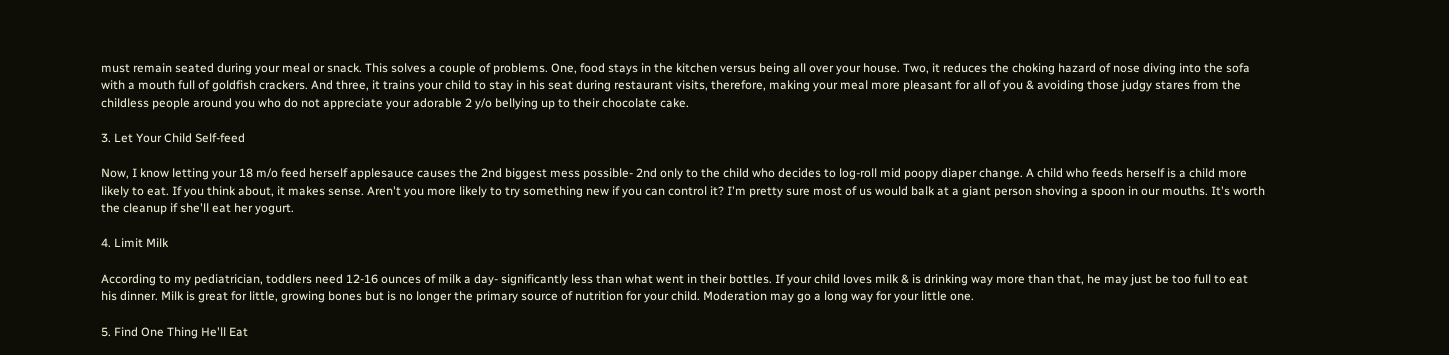must remain seated during your meal or snack. This solves a couple of problems. One, food stays in the kitchen versus being all over your house. Two, it reduces the choking hazard of nose diving into the sofa with a mouth full of goldfish crackers. And three, it trains your child to stay in his seat during restaurant visits, therefore, making your meal more pleasant for all of you & avoiding those judgy stares from the childless people around you who do not appreciate your adorable 2 y/o bellying up to their chocolate cake.

3. Let Your Child Self-feed

Now, I know letting your 18 m/o feed herself applesauce causes the 2nd biggest mess possible- 2nd only to the child who decides to log-roll mid poopy diaper change. A child who feeds herself is a child more likely to eat. If you think about, it makes sense. Aren't you more likely to try something new if you can control it? I'm pretty sure most of us would balk at a giant person shoving a spoon in our mouths. It's worth the cleanup if she'll eat her yogurt.

4. Limit Milk

According to my pediatrician, toddlers need 12-16 ounces of milk a day- significantly less than what went in their bottles. If your child loves milk & is drinking way more than that, he may just be too full to eat his dinner. Milk is great for little, growing bones but is no longer the primary source of nutrition for your child. Moderation may go a long way for your little one.

5. Find One Thing He'll Eat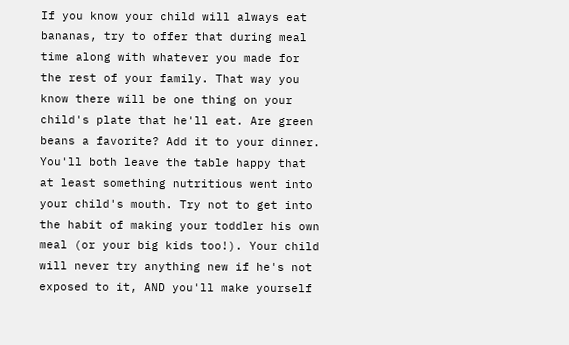If you know your child will always eat bananas, try to offer that during meal time along with whatever you made for the rest of your family. That way you know there will be one thing on your child's plate that he'll eat. Are green beans a favorite? Add it to your dinner. You'll both leave the table happy that at least something nutritious went into your child's mouth. Try not to get into the habit of making your toddler his own meal (or your big kids too!). Your child will never try anything new if he's not exposed to it, AND you'll make yourself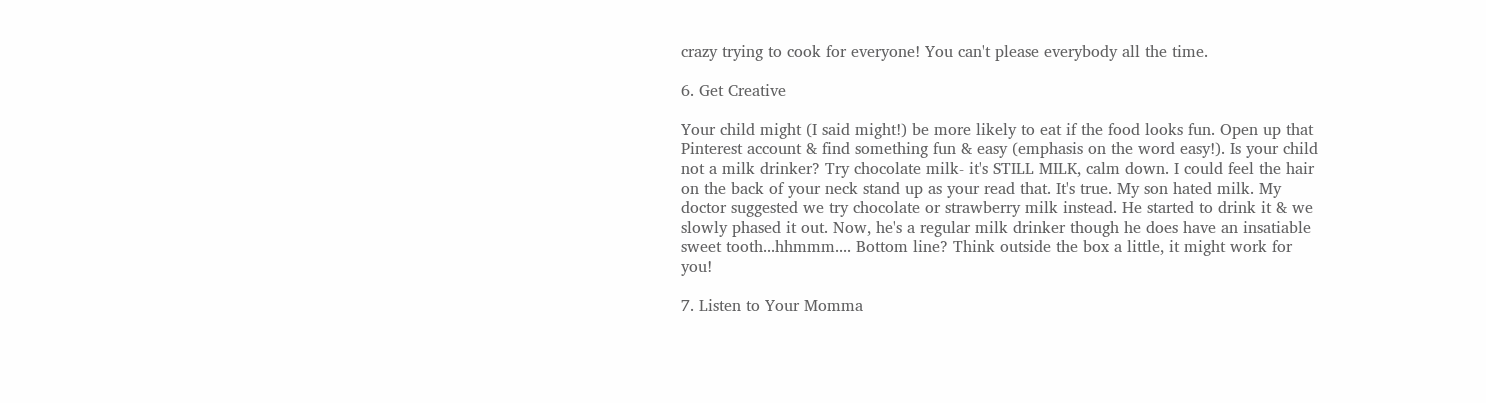crazy trying to cook for everyone! You can't please everybody all the time.

6. Get Creative

Your child might (I said might!) be more likely to eat if the food looks fun. Open up that Pinterest account & find something fun & easy (emphasis on the word easy!). Is your child not a milk drinker? Try chocolate milk- it's STILL MILK, calm down. I could feel the hair on the back of your neck stand up as your read that. It's true. My son hated milk. My doctor suggested we try chocolate or strawberry milk instead. He started to drink it & we slowly phased it out. Now, he's a regular milk drinker though he does have an insatiable sweet tooth...hhmmm.... Bottom line? Think outside the box a little, it might work for you!

7. Listen to Your Momma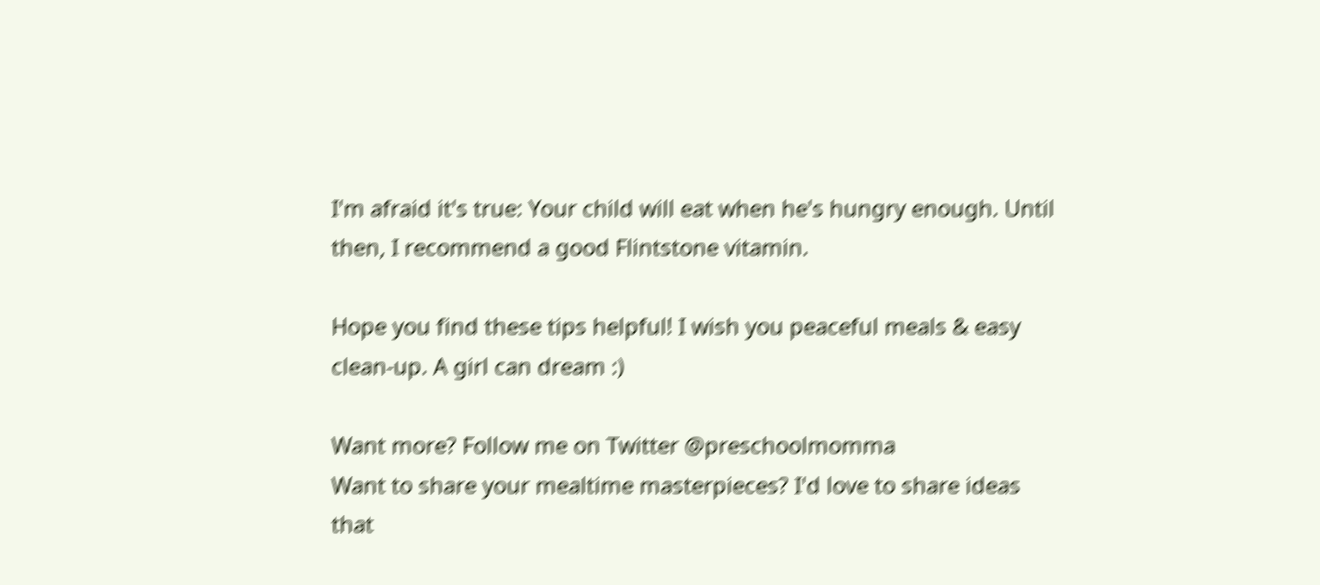I'm afraid it's true: Your child will eat when he's hungry enough. Until then, I recommend a good Flintstone vitamin.

Hope you find these tips helpful! I wish you peaceful meals & easy clean-up. A girl can dream :)

Want more? Follow me on Twitter @preschoolmomma
Want to share your mealtime masterpieces? I'd love to share ideas that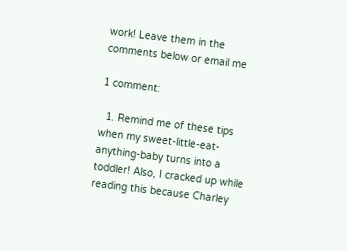work! Leave them in the comments below or email me

1 comment:

  1. Remind me of these tips when my sweet-little-eat-anything-baby turns into a toddler! Also, I cracked up while reading this because Charley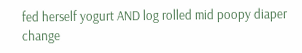fed herself yogurt AND log rolled mid poopy diaper change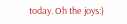today. Oh the joys:)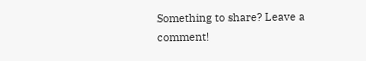Something to share? Leave a comment!